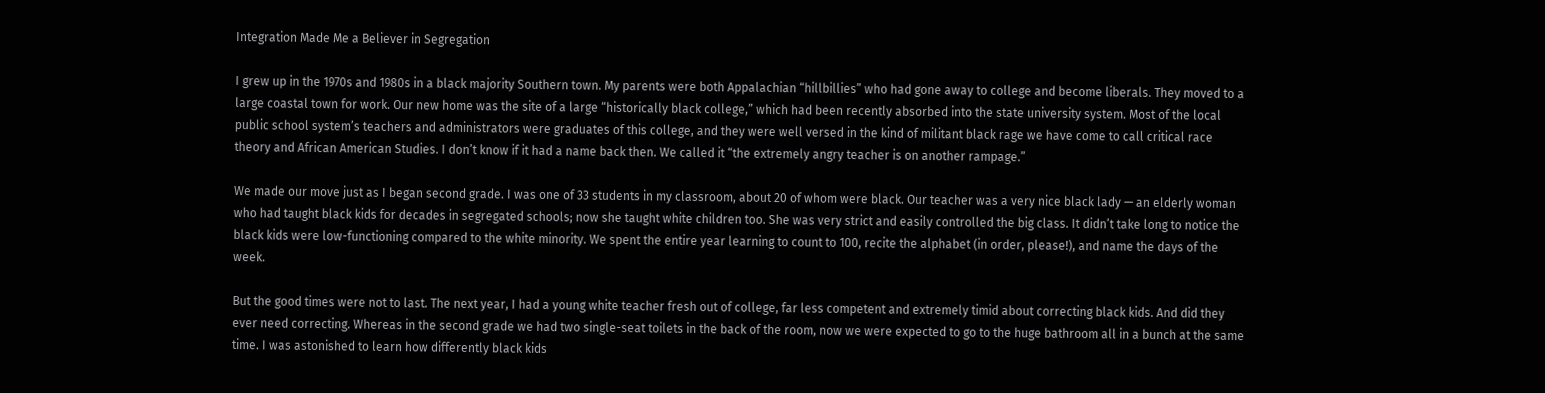Integration Made Me a Believer in Segregation

I grew up in the 1970s and 1980s in a black majority Southern town. My parents were both Appalachian “hillbillies” who had gone away to college and become liberals. They moved to a large coastal town for work. Our new home was the site of a large “historically black college,” which had been recently absorbed into the state university system. Most of the local public school system’s teachers and administrators were graduates of this college, and they were well versed in the kind of militant black rage we have come to call critical race theory and African American Studies. I don’t know if it had a name back then. We called it “the extremely angry teacher is on another rampage.”

We made our move just as I began second grade. I was one of 33 students in my classroom, about 20 of whom were black. Our teacher was a very nice black lady — an elderly woman who had taught black kids for decades in segregated schools; now she taught white children too. She was very strict and easily controlled the big class. It didn’t take long to notice the black kids were low-functioning compared to the white minority. We spent the entire year learning to count to 100, recite the alphabet (in order, please!), and name the days of the week.

But the good times were not to last. The next year, I had a young white teacher fresh out of college, far less competent and extremely timid about correcting black kids. And did they ever need correcting. Whereas in the second grade we had two single-seat toilets in the back of the room, now we were expected to go to the huge bathroom all in a bunch at the same time. I was astonished to learn how differently black kids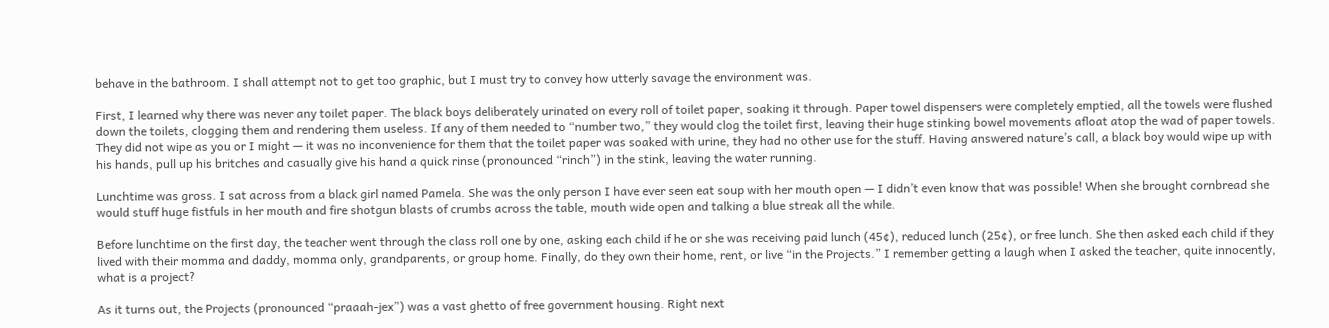behave in the bathroom. I shall attempt not to get too graphic, but I must try to convey how utterly savage the environment was.

First, I learned why there was never any toilet paper. The black boys deliberately urinated on every roll of toilet paper, soaking it through. Paper towel dispensers were completely emptied, all the towels were flushed down the toilets, clogging them and rendering them useless. If any of them needed to “number two,” they would clog the toilet first, leaving their huge stinking bowel movements afloat atop the wad of paper towels. They did not wipe as you or I might — it was no inconvenience for them that the toilet paper was soaked with urine, they had no other use for the stuff. Having answered nature’s call, a black boy would wipe up with his hands, pull up his britches and casually give his hand a quick rinse (pronounced “rinch”) in the stink, leaving the water running.

Lunchtime was gross. I sat across from a black girl named Pamela. She was the only person I have ever seen eat soup with her mouth open — I didn’t even know that was possible! When she brought cornbread she would stuff huge fistfuls in her mouth and fire shotgun blasts of crumbs across the table, mouth wide open and talking a blue streak all the while.

Before lunchtime on the first day, the teacher went through the class roll one by one, asking each child if he or she was receiving paid lunch (45¢), reduced lunch (25¢), or free lunch. She then asked each child if they lived with their momma and daddy, momma only, grandparents, or group home. Finally, do they own their home, rent, or live “in the Projects.” I remember getting a laugh when I asked the teacher, quite innocently, what is a project?

As it turns out, the Projects (pronounced “praaah-jex”) was a vast ghetto of free government housing. Right next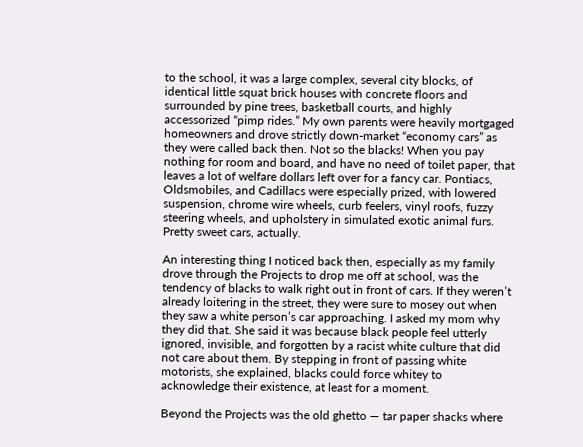to the school, it was a large complex, several city blocks, of identical little squat brick houses with concrete floors and surrounded by pine trees, basketball courts, and highly accessorized “pimp rides.” My own parents were heavily mortgaged homeowners and drove strictly down-market “economy cars” as they were called back then. Not so the blacks! When you pay nothing for room and board, and have no need of toilet paper, that leaves a lot of welfare dollars left over for a fancy car. Pontiacs, Oldsmobiles, and Cadillacs were especially prized, with lowered suspension, chrome wire wheels, curb feelers, vinyl roofs, fuzzy steering wheels, and upholstery in simulated exotic animal furs. Pretty sweet cars, actually.

An interesting thing I noticed back then, especially as my family drove through the Projects to drop me off at school, was the tendency of blacks to walk right out in front of cars. If they weren’t already loitering in the street, they were sure to mosey out when they saw a white person’s car approaching. I asked my mom why they did that. She said it was because black people feel utterly ignored, invisible, and forgotten by a racist white culture that did not care about them. By stepping in front of passing white motorists, she explained, blacks could force whitey to acknowledge their existence, at least for a moment.

Beyond the Projects was the old ghetto — tar paper shacks where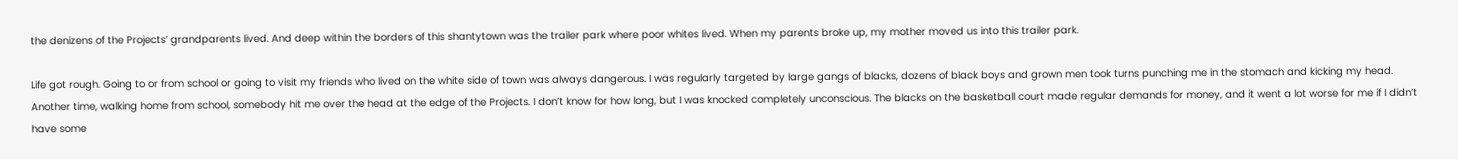the denizens of the Projects’ grandparents lived. And deep within the borders of this shantytown was the trailer park where poor whites lived. When my parents broke up, my mother moved us into this trailer park.

Life got rough. Going to or from school or going to visit my friends who lived on the white side of town was always dangerous. I was regularly targeted by large gangs of blacks, dozens of black boys and grown men took turns punching me in the stomach and kicking my head. Another time, walking home from school, somebody hit me over the head at the edge of the Projects. I don’t know for how long, but I was knocked completely unconscious. The blacks on the basketball court made regular demands for money, and it went a lot worse for me if I didn’t have some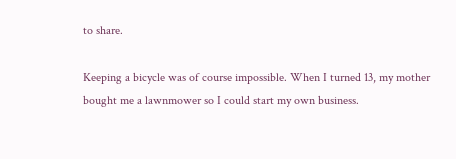to share.

Keeping a bicycle was of course impossible. When I turned 13, my mother bought me a lawnmower so I could start my own business.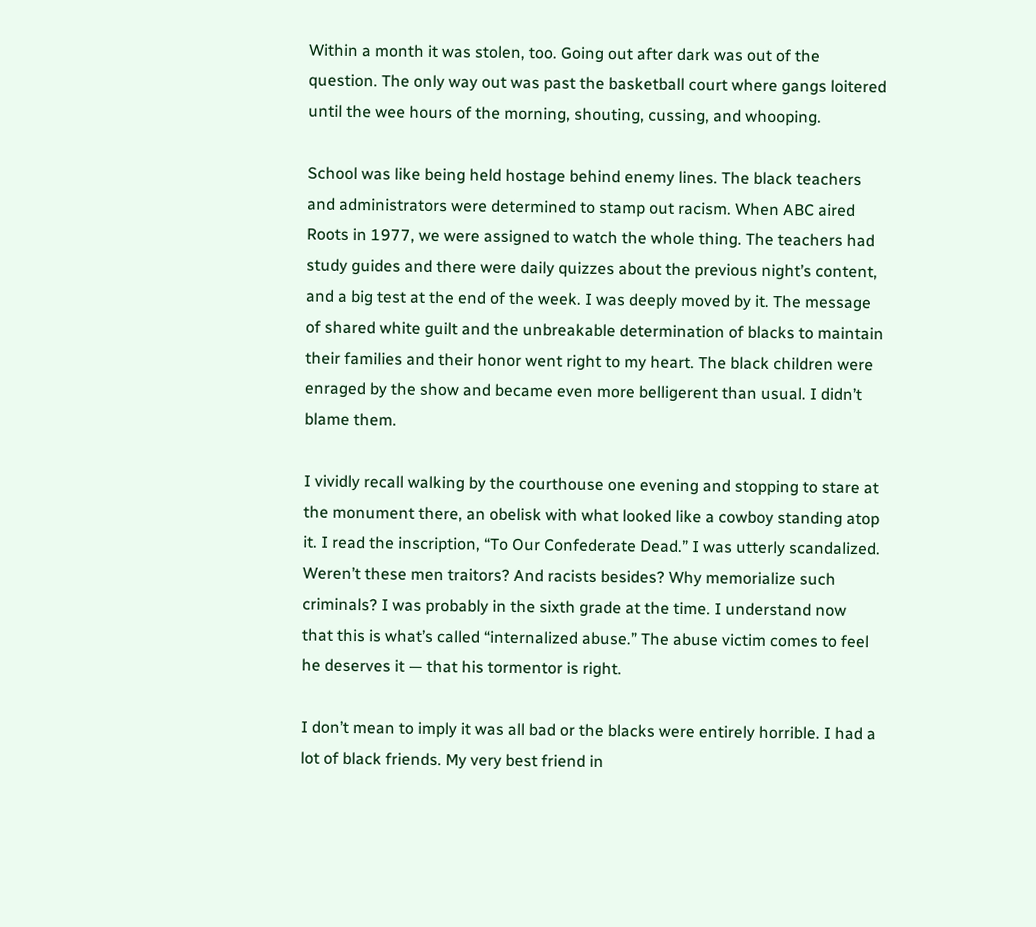Within a month it was stolen, too. Going out after dark was out of the question. The only way out was past the basketball court where gangs loitered until the wee hours of the morning, shouting, cussing, and whooping.

School was like being held hostage behind enemy lines. The black teachers and administrators were determined to stamp out racism. When ABC aired Roots in 1977, we were assigned to watch the whole thing. The teachers had study guides and there were daily quizzes about the previous night’s content, and a big test at the end of the week. I was deeply moved by it. The message of shared white guilt and the unbreakable determination of blacks to maintain their families and their honor went right to my heart. The black children were enraged by the show and became even more belligerent than usual. I didn’t blame them.

I vividly recall walking by the courthouse one evening and stopping to stare at the monument there, an obelisk with what looked like a cowboy standing atop it. I read the inscription, “To Our Confederate Dead.” I was utterly scandalized. Weren’t these men traitors? And racists besides? Why memorialize such criminals? I was probably in the sixth grade at the time. I understand now that this is what’s called “internalized abuse.” The abuse victim comes to feel he deserves it — that his tormentor is right.

I don’t mean to imply it was all bad or the blacks were entirely horrible. I had a lot of black friends. My very best friend in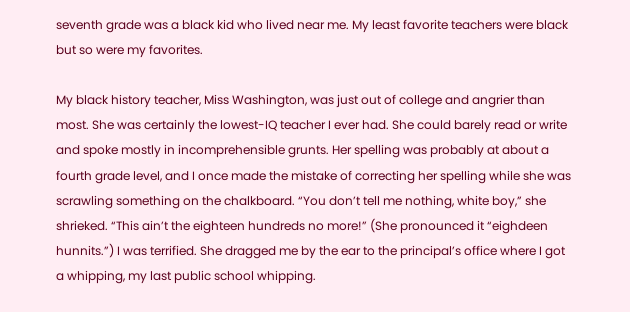seventh grade was a black kid who lived near me. My least favorite teachers were black but so were my favorites.

My black history teacher, Miss Washington, was just out of college and angrier than most. She was certainly the lowest-IQ teacher I ever had. She could barely read or write and spoke mostly in incomprehensible grunts. Her spelling was probably at about a fourth grade level, and I once made the mistake of correcting her spelling while she was scrawling something on the chalkboard. “You don’t tell me nothing, white boy,” she shrieked. “This ain’t the eighteen hundreds no more!” (She pronounced it “eighdeen hunnits.”) I was terrified. She dragged me by the ear to the principal’s office where I got a whipping, my last public school whipping.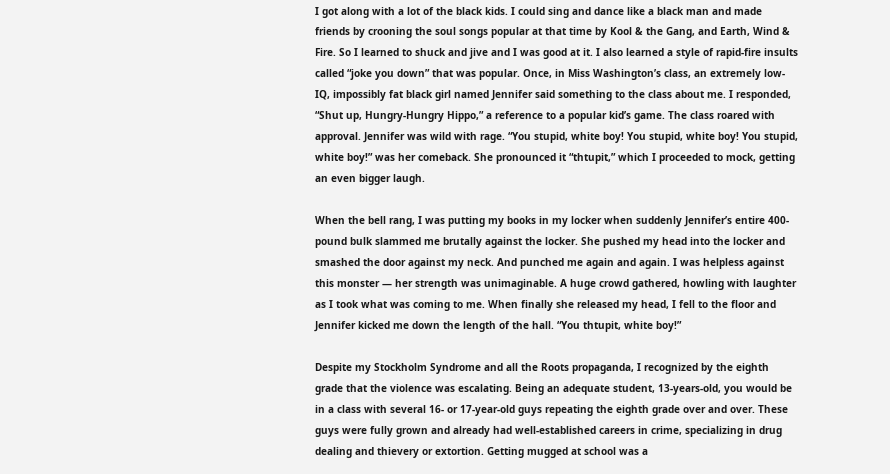I got along with a lot of the black kids. I could sing and dance like a black man and made friends by crooning the soul songs popular at that time by Kool & the Gang, and Earth, Wind & Fire. So I learned to shuck and jive and I was good at it. I also learned a style of rapid-fire insults called “joke you down” that was popular. Once, in Miss Washington’s class, an extremely low-IQ, impossibly fat black girl named Jennifer said something to the class about me. I responded, “Shut up, Hungry-Hungry Hippo,” a reference to a popular kid’s game. The class roared with approval. Jennifer was wild with rage. “You stupid, white boy! You stupid, white boy! You stupid, white boy!” was her comeback. She pronounced it “thtupit,” which I proceeded to mock, getting an even bigger laugh.

When the bell rang, I was putting my books in my locker when suddenly Jennifer’s entire 400-pound bulk slammed me brutally against the locker. She pushed my head into the locker and smashed the door against my neck. And punched me again and again. I was helpless against this monster — her strength was unimaginable. A huge crowd gathered, howling with laughter as I took what was coming to me. When finally she released my head, I fell to the floor and Jennifer kicked me down the length of the hall. “You thtupit, white boy!”

Despite my Stockholm Syndrome and all the Roots propaganda, I recognized by the eighth grade that the violence was escalating. Being an adequate student, 13-years-old, you would be in a class with several 16- or 17-year-old guys repeating the eighth grade over and over. These guys were fully grown and already had well-established careers in crime, specializing in drug dealing and thievery or extortion. Getting mugged at school was a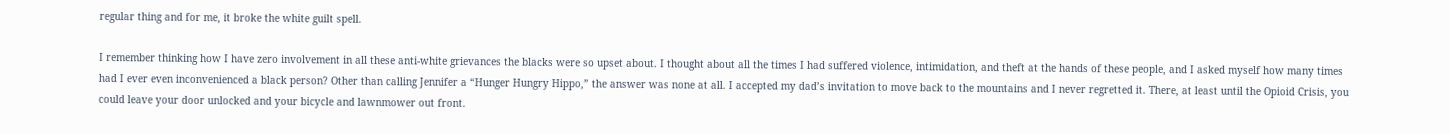regular thing and for me, it broke the white guilt spell.

I remember thinking how I have zero involvement in all these anti-white grievances the blacks were so upset about. I thought about all the times I had suffered violence, intimidation, and theft at the hands of these people, and I asked myself how many times had I ever even inconvenienced a black person? Other than calling Jennifer a “Hunger Hungry Hippo,” the answer was none at all. I accepted my dad’s invitation to move back to the mountains and I never regretted it. There, at least until the Opioid Crisis, you could leave your door unlocked and your bicycle and lawnmower out front.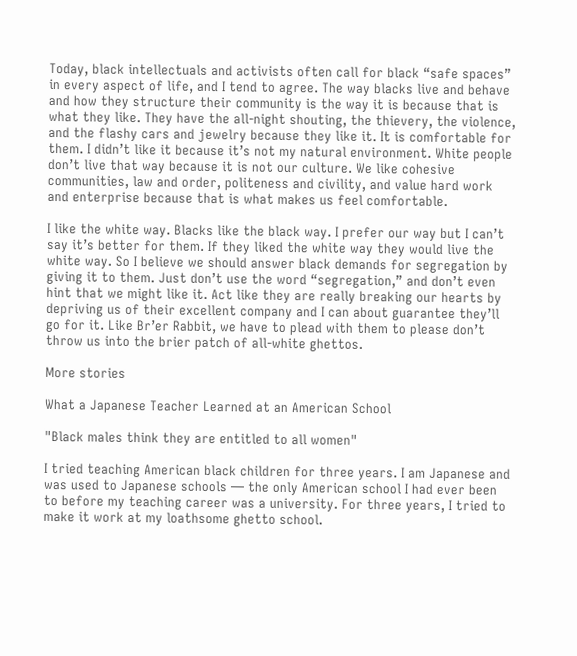Today, black intellectuals and activists often call for black “safe spaces” in every aspect of life, and I tend to agree. The way blacks live and behave and how they structure their community is the way it is because that is what they like. They have the all-night shouting, the thievery, the violence, and the flashy cars and jewelry because they like it. It is comfortable for them. I didn’t like it because it’s not my natural environment. White people don’t live that way because it is not our culture. We like cohesive communities, law and order, politeness and civility, and value hard work and enterprise because that is what makes us feel comfortable.

I like the white way. Blacks like the black way. I prefer our way but I can’t say it’s better for them. If they liked the white way they would live the white way. So I believe we should answer black demands for segregation by giving it to them. Just don’t use the word “segregation,” and don’t even hint that we might like it. Act like they are really breaking our hearts by depriving us of their excellent company and I can about guarantee they’ll go for it. Like Br’er Rabbit, we have to plead with them to please don’t throw us into the brier patch of all-white ghettos.

More stories

What a Japanese Teacher Learned at an American School

"Black males think they are entitled to all women"

I tried teaching American black children for three years. I am Japanese and was used to Japanese schools — the only American school I had ever been to before my teaching career was a university. For three years, I tried to make it work at my loathsome ghetto school.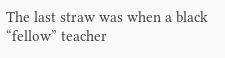The last straw was when a black “fellow” teacher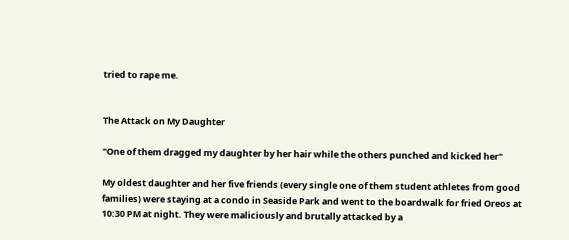tried to rape me.


The Attack on My Daughter

"One of them dragged my daughter by her hair while the others punched and kicked her"

My oldest daughter and her five friends (every single one of them student athletes from good families) were staying at a condo in Seaside Park and went to the boardwalk for fried Oreos at 10:30 PM at night. They were maliciously and brutally attacked by a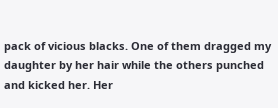pack of vicious blacks. One of them dragged my daughter by her hair while the others punched and kicked her. Her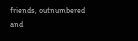friends, outnumbered and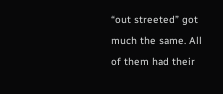“out streeted” got much the same. All of them had their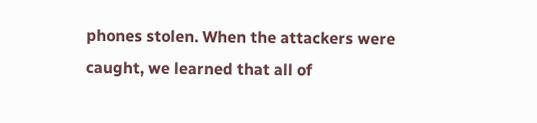phones stolen. When the attackers were caught, we learned that all of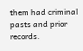them had criminal pasts and prior records.